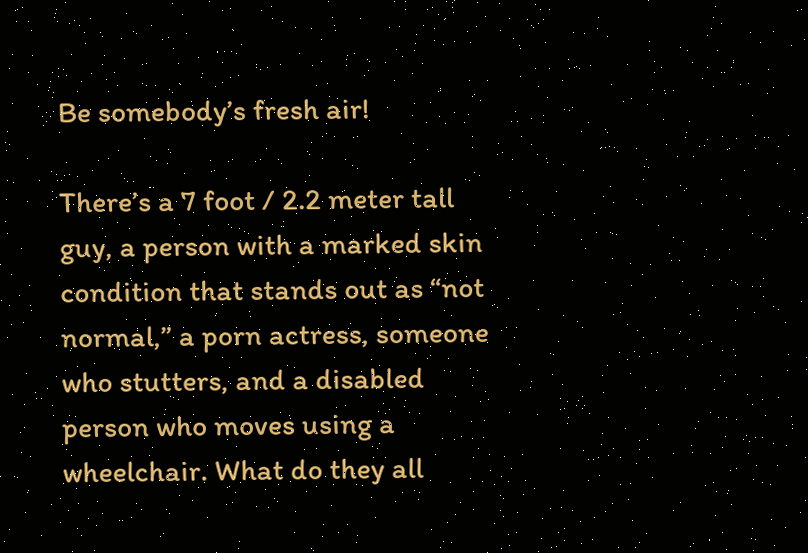Be somebody’s fresh air!

There’s a 7 foot / 2.2 meter tall guy, a person with a marked skin condition that stands out as “not normal,” a porn actress, someone who stutters, and a disabled person who moves using a wheelchair. What do they all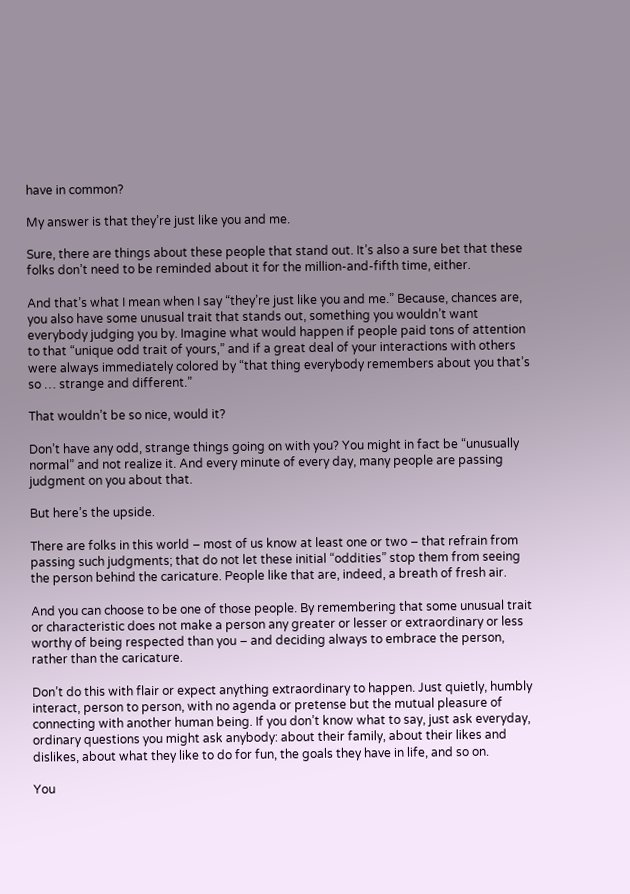have in common?

My answer is that they’re just like you and me.

Sure, there are things about these people that stand out. It’s also a sure bet that these folks don’t need to be reminded about it for the million-and-fifth time, either.

And that’s what I mean when I say “they’re just like you and me.” Because, chances are, you also have some unusual trait that stands out, something you wouldn’t want everybody judging you by. Imagine what would happen if people paid tons of attention to that “unique odd trait of yours,” and if a great deal of your interactions with others were always immediately colored by “that thing everybody remembers about you that’s so … strange and different.”

That wouldn’t be so nice, would it?

Don’t have any odd, strange things going on with you? You might in fact be “unusually normal” and not realize it. And every minute of every day, many people are passing judgment on you about that.

But here’s the upside.

There are folks in this world – most of us know at least one or two – that refrain from passing such judgments; that do not let these initial “oddities” stop them from seeing the person behind the caricature. People like that are, indeed, a breath of fresh air.

And you can choose to be one of those people. By remembering that some unusual trait or characteristic does not make a person any greater or lesser or extraordinary or less worthy of being respected than you – and deciding always to embrace the person, rather than the caricature.

Don’t do this with flair or expect anything extraordinary to happen. Just quietly, humbly interact, person to person, with no agenda or pretense but the mutual pleasure of connecting with another human being. If you don’t know what to say, just ask everyday, ordinary questions you might ask anybody: about their family, about their likes and dislikes, about what they like to do for fun, the goals they have in life, and so on.

You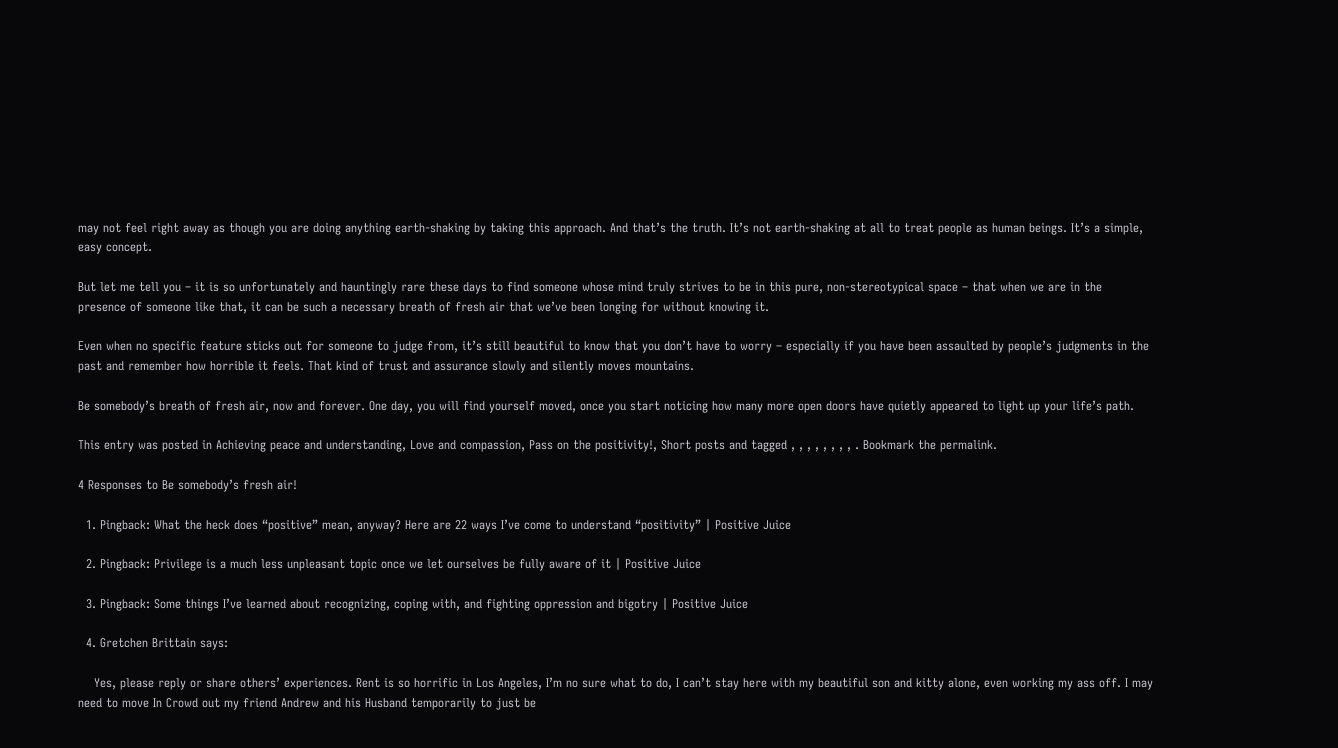may not feel right away as though you are doing anything earth-shaking by taking this approach. And that’s the truth. It’s not earth-shaking at all to treat people as human beings. It’s a simple, easy concept.

But let me tell you – it is so unfortunately and hauntingly rare these days to find someone whose mind truly strives to be in this pure, non-stereotypical space – that when we are in the presence of someone like that, it can be such a necessary breath of fresh air that we’ve been longing for without knowing it.

Even when no specific feature sticks out for someone to judge from, it’s still beautiful to know that you don’t have to worry – especially if you have been assaulted by people’s judgments in the past and remember how horrible it feels. That kind of trust and assurance slowly and silently moves mountains.

Be somebody’s breath of fresh air, now and forever. One day, you will find yourself moved, once you start noticing how many more open doors have quietly appeared to light up your life’s path.

This entry was posted in Achieving peace and understanding, Love and compassion, Pass on the positivity!, Short posts and tagged , , , , , , , , . Bookmark the permalink.

4 Responses to Be somebody’s fresh air!

  1. Pingback: What the heck does “positive” mean, anyway? Here are 22 ways I’ve come to understand “positivity” | Positive Juice

  2. Pingback: Privilege is a much less unpleasant topic once we let ourselves be fully aware of it | Positive Juice

  3. Pingback: Some things I’ve learned about recognizing, coping with, and fighting oppression and bigotry | Positive Juice

  4. Gretchen Brittain says:

    Yes, please reply or share others’ experiences. Rent is so horrific in Los Angeles, I’m no sure what to do, I can’t stay here with my beautiful son and kitty alone, even working my ass off. I may need to move In Crowd out my friend Andrew and his Husband temporarily to just be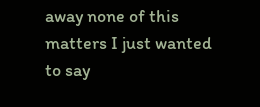away none of this matters I just wanted to say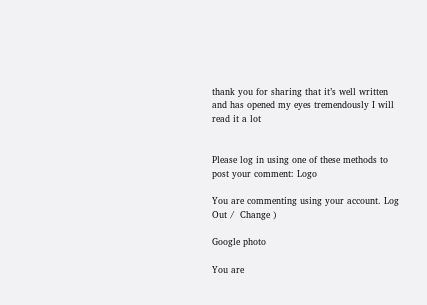thank you for sharing that it’s well written and has opened my eyes tremendously I will read it a lot


Please log in using one of these methods to post your comment: Logo

You are commenting using your account. Log Out /  Change )

Google photo

You are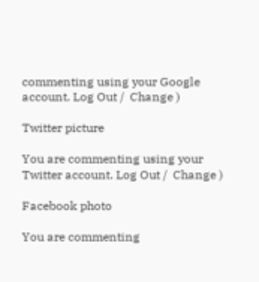commenting using your Google account. Log Out /  Change )

Twitter picture

You are commenting using your Twitter account. Log Out /  Change )

Facebook photo

You are commenting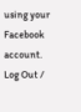using your Facebook account. Log Out /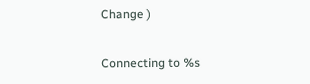Change )

Connecting to %s